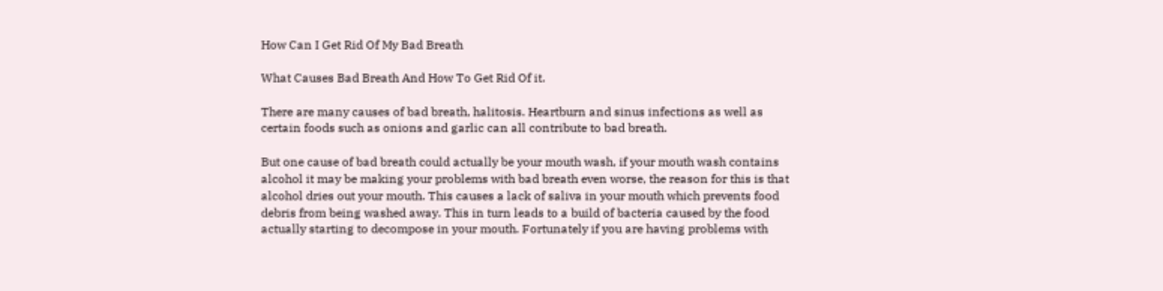How Can I Get Rid Of My Bad Breath

What Causes Bad Breath And How To Get Rid Of it.

There are many causes of bad breath, halitosis. Heartburn and sinus infections as well as certain foods such as onions and garlic can all contribute to bad breath.

But one cause of bad breath could actually be your mouth wash, if your mouth wash contains alcohol it may be making your problems with bad breath even worse, the reason for this is that alcohol dries out your mouth. This causes a lack of saliva in your mouth which prevents food debris from being washed away. This in turn leads to a build of bacteria caused by the food actually starting to decompose in your mouth. Fortunately if you are having problems with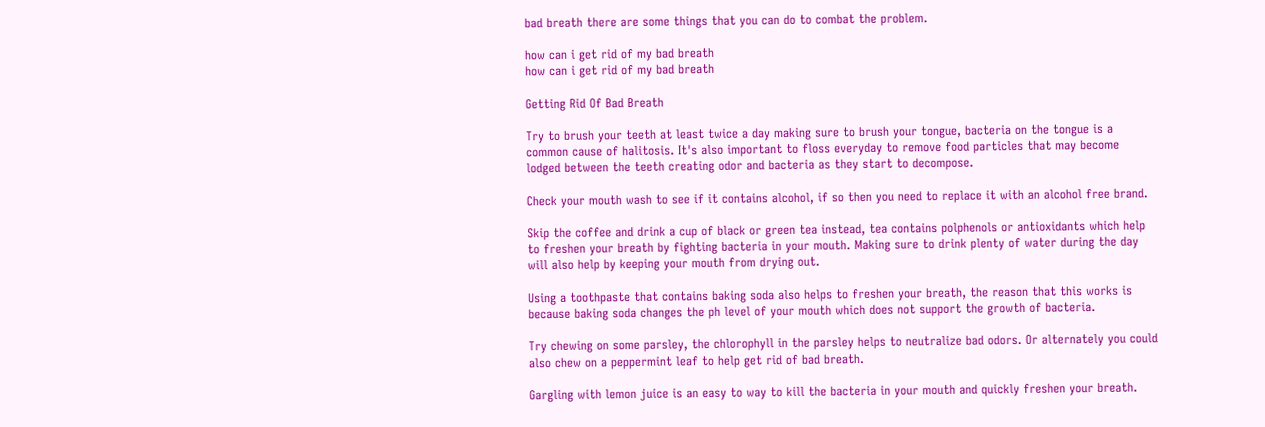bad breath there are some things that you can do to combat the problem.

how can i get rid of my bad breath
how can i get rid of my bad breath

Getting Rid Of Bad Breath

Try to brush your teeth at least twice a day making sure to brush your tongue, bacteria on the tongue is a common cause of halitosis. It's also important to floss everyday to remove food particles that may become lodged between the teeth creating odor and bacteria as they start to decompose.

Check your mouth wash to see if it contains alcohol, if so then you need to replace it with an alcohol free brand.

Skip the coffee and drink a cup of black or green tea instead, tea contains polphenols or antioxidants which help to freshen your breath by fighting bacteria in your mouth. Making sure to drink plenty of water during the day will also help by keeping your mouth from drying out.

Using a toothpaste that contains baking soda also helps to freshen your breath, the reason that this works is because baking soda changes the ph level of your mouth which does not support the growth of bacteria.

Try chewing on some parsley, the chlorophyll in the parsley helps to neutralize bad odors. Or alternately you could also chew on a peppermint leaf to help get rid of bad breath.

Gargling with lemon juice is an easy to way to kill the bacteria in your mouth and quickly freshen your breath.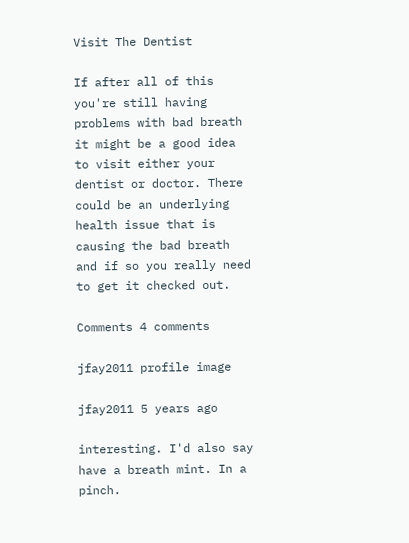Visit The Dentist

If after all of this you're still having problems with bad breath it might be a good idea to visit either your dentist or doctor. There could be an underlying health issue that is causing the bad breath and if so you really need to get it checked out.

Comments 4 comments

jfay2011 profile image

jfay2011 5 years ago

interesting. I'd also say have a breath mint. In a pinch.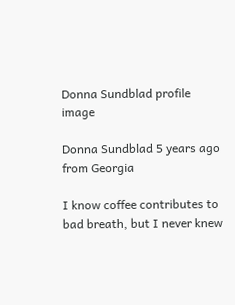Donna Sundblad profile image

Donna Sundblad 5 years ago from Georgia

I know coffee contributes to bad breath, but I never knew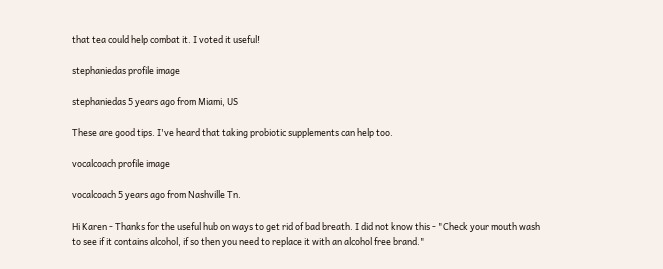that tea could help combat it. I voted it useful!

stephaniedas profile image

stephaniedas 5 years ago from Miami, US

These are good tips. I've heard that taking probiotic supplements can help too.

vocalcoach profile image

vocalcoach 5 years ago from Nashville Tn.

Hi Karen - Thanks for the useful hub on ways to get rid of bad breath. I did not know this - "Check your mouth wash to see if it contains alcohol, if so then you need to replace it with an alcohol free brand."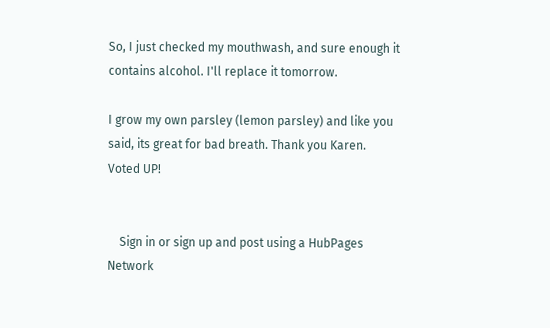So, I just checked my mouthwash, and sure enough it contains alcohol. I'll replace it tomorrow.

I grow my own parsley (lemon parsley) and like you said, its great for bad breath. Thank you Karen. Voted UP!


    Sign in or sign up and post using a HubPages Network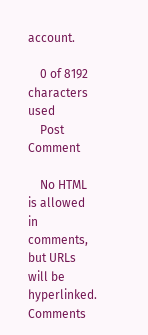account.

    0 of 8192 characters used
    Post Comment

    No HTML is allowed in comments, but URLs will be hyperlinked. Comments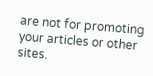are not for promoting your articles or other sites.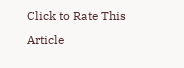Click to Rate This Article